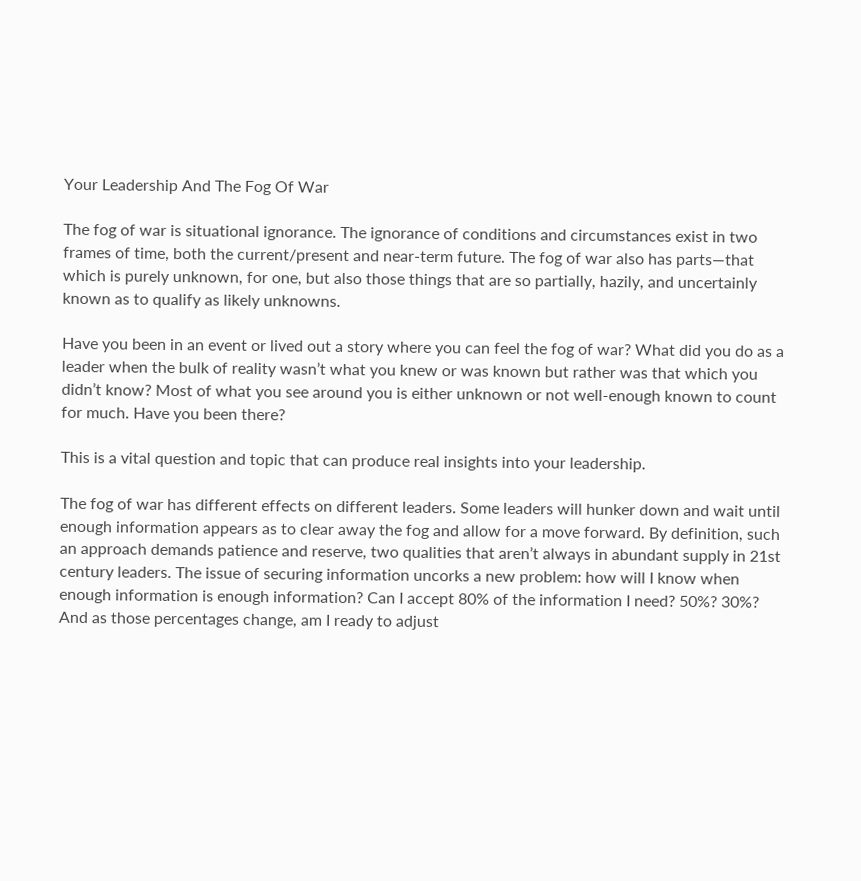Your Leadership And The Fog Of War

The fog of war is situational ignorance. The ignorance of conditions and circumstances exist in two frames of time, both the current/present and near-term future. The fog of war also has parts—that which is purely unknown, for one, but also those things that are so partially, hazily, and uncertainly known as to qualify as likely unknowns.

Have you been in an event or lived out a story where you can feel the fog of war? What did you do as a leader when the bulk of reality wasn’t what you knew or was known but rather was that which you didn’t know? Most of what you see around you is either unknown or not well-enough known to count for much. Have you been there?

This is a vital question and topic that can produce real insights into your leadership.

The fog of war has different effects on different leaders. Some leaders will hunker down and wait until enough information appears as to clear away the fog and allow for a move forward. By definition, such an approach demands patience and reserve, two qualities that aren’t always in abundant supply in 21st century leaders. The issue of securing information uncorks a new problem: how will I know when enough information is enough information? Can I accept 80% of the information I need? 50%? 30%? And as those percentages change, am I ready to adjust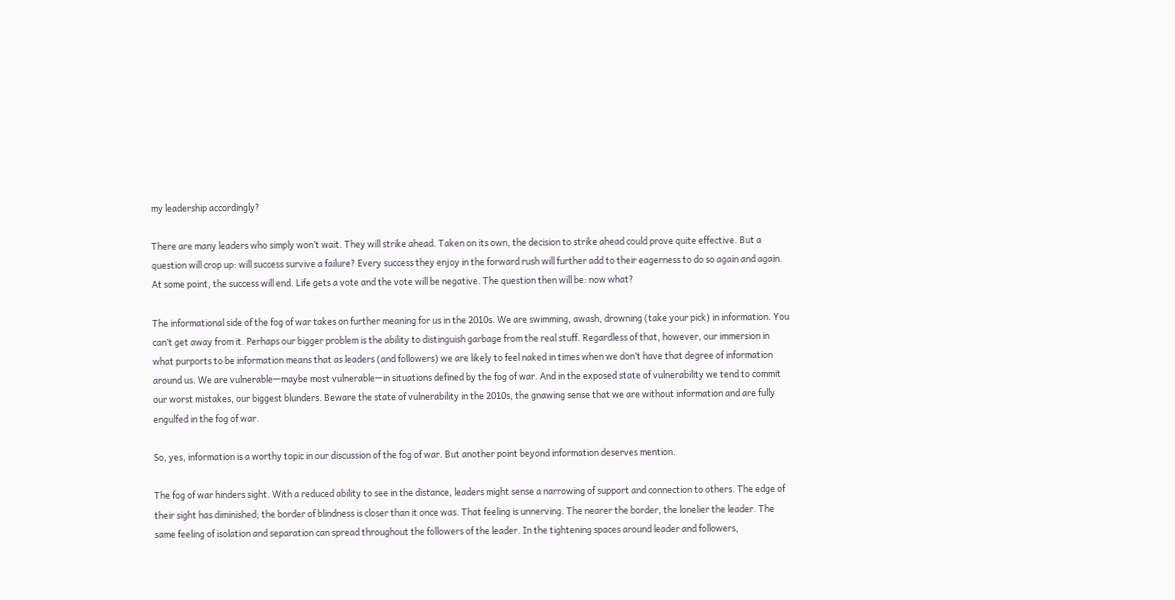my leadership accordingly?

There are many leaders who simply won’t wait. They will strike ahead. Taken on its own, the decision to strike ahead could prove quite effective. But a question will crop up: will success survive a failure? Every success they enjoy in the forward rush will further add to their eagerness to do so again and again. At some point, the success will end. Life gets a vote and the vote will be negative. The question then will be: now what?

The informational side of the fog of war takes on further meaning for us in the 2010s. We are swimming, awash, drowning (take your pick) in information. You can’t get away from it. Perhaps our bigger problem is the ability to distinguish garbage from the real stuff. Regardless of that, however, our immersion in what purports to be information means that as leaders (and followers) we are likely to feel naked in times when we don’t have that degree of information around us. We are vulnerable—maybe most vulnerable—in situations defined by the fog of war. And in the exposed state of vulnerability we tend to commit our worst mistakes, our biggest blunders. Beware the state of vulnerability in the 2010s, the gnawing sense that we are without information and are fully engulfed in the fog of war.

So, yes, information is a worthy topic in our discussion of the fog of war. But another point beyond information deserves mention.

The fog of war hinders sight. With a reduced ability to see in the distance, leaders might sense a narrowing of support and connection to others. The edge of their sight has diminished; the border of blindness is closer than it once was. That feeling is unnerving. The nearer the border, the lonelier the leader. The same feeling of isolation and separation can spread throughout the followers of the leader. In the tightening spaces around leader and followers,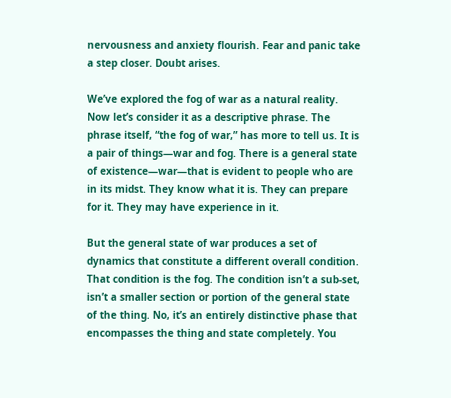nervousness and anxiety flourish. Fear and panic take a step closer. Doubt arises.

We’ve explored the fog of war as a natural reality. Now let’s consider it as a descriptive phrase. The phrase itself, “the fog of war,” has more to tell us. It is a pair of things—war and fog. There is a general state of existence—war—that is evident to people who are in its midst. They know what it is. They can prepare for it. They may have experience in it.

But the general state of war produces a set of dynamics that constitute a different overall condition. That condition is the fog. The condition isn’t a sub-set, isn’t a smaller section or portion of the general state of the thing. No, it’s an entirely distinctive phase that encompasses the thing and state completely. You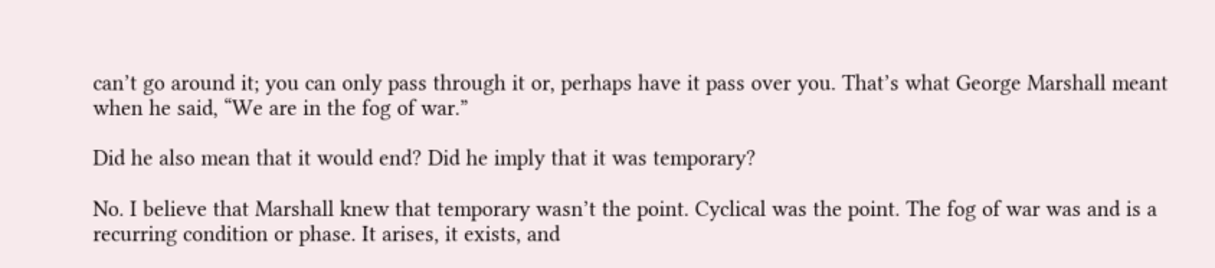can’t go around it; you can only pass through it or, perhaps have it pass over you. That’s what George Marshall meant when he said, “We are in the fog of war.”

Did he also mean that it would end? Did he imply that it was temporary?

No. I believe that Marshall knew that temporary wasn’t the point. Cyclical was the point. The fog of war was and is a recurring condition or phase. It arises, it exists, and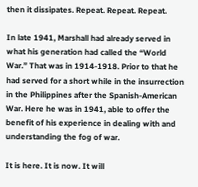then it dissipates. Repeat. Repeat. Repeat.

In late 1941, Marshall had already served in what his generation had called the “World War.” That was in 1914-1918. Prior to that he had served for a short while in the insurrection in the Philippines after the Spanish-American War. Here he was in 1941, able to offer the benefit of his experience in dealing with and understanding the fog of war.

It is here. It is now. It will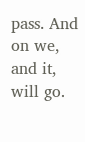pass. And on we, and it, will go.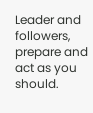Leader and followers, prepare and act as you should.